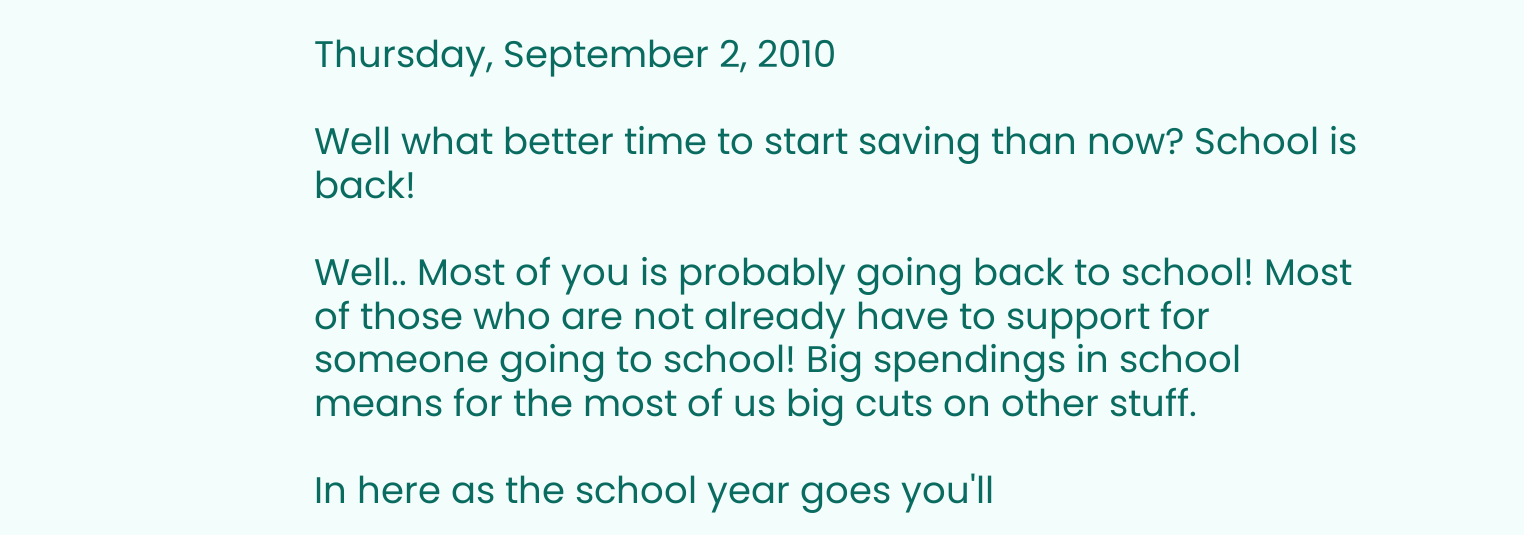Thursday, September 2, 2010

Well what better time to start saving than now? School is back!

Well.. Most of you is probably going back to school! Most of those who are not already have to support for someone going to school! Big spendings in school means for the most of us big cuts on other stuff.

In here as the school year goes you'll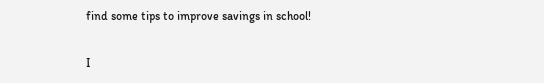find some tips to improve savings in school!

I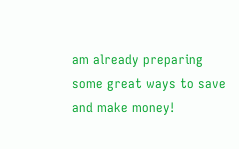am already preparing some great ways to save and make money!